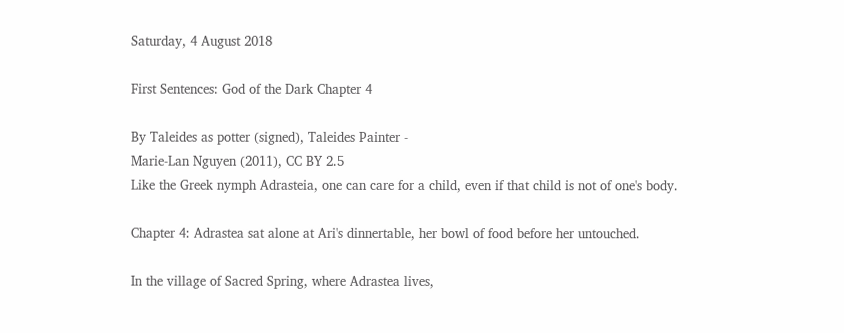Saturday, 4 August 2018

First Sentences: God of the Dark Chapter 4

By Taleides as potter (signed), Taleides Painter -
Marie-Lan Nguyen (2011), CC BY 2.5
Like the Greek nymph Adrasteia, one can care for a child, even if that child is not of one's body.

Chapter 4: Adrastea sat alone at Ari's dinnertable, her bowl of food before her untouched.

In the village of Sacred Spring, where Adrastea lives,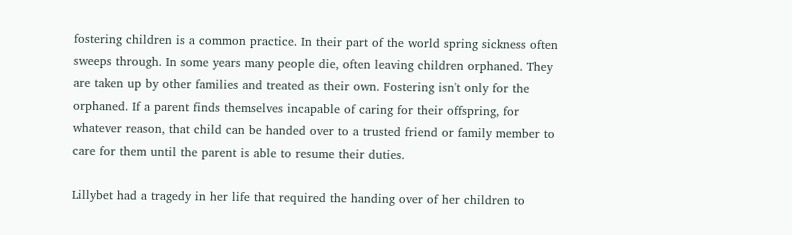fostering children is a common practice. In their part of the world spring sickness often sweeps through. In some years many people die, often leaving children orphaned. They are taken up by other families and treated as their own. Fostering isn't only for the orphaned. If a parent finds themselves incapable of caring for their offspring, for whatever reason, that child can be handed over to a trusted friend or family member to care for them until the parent is able to resume their duties.

Lillybet had a tragedy in her life that required the handing over of her children to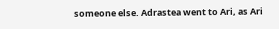someone else. Adrastea went to Ari, as Ari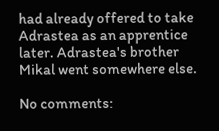had already offered to take Adrastea as an apprentice later. Adrastea's brother Mikal went somewhere else.

No comments: